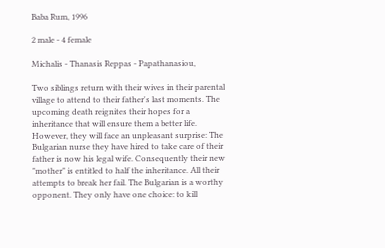Baba Rum, 1996

2 male - 4 female

Michalis - Thanasis Reppas - Papathanasiou,

Two siblings return with their wives in their parental village to attend to their father's last moments. The upcoming death reignites their hopes for a inheritance that will ensure them a better life. However, they will face an unpleasant surprise: The Bulgarian nurse they have hired to take care of their father is now his legal wife. Consequently their new "mother" is entitled to half the inheritance. All their attempts to break her fail. The Bulgarian is a worthy opponent. They only have one choice: to kill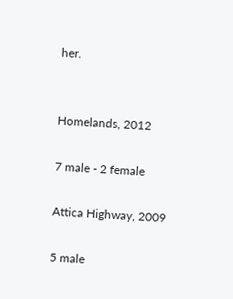her.


Homelands, 2012

7 male - 2 female

Attica Highway, 2009

5 male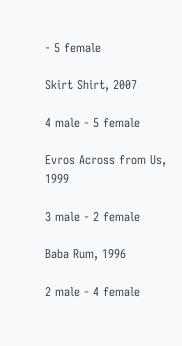- 5 female

Skirt Shirt, 2007

4 male - 5 female

Evros Across from Us, 1999

3 male - 2 female

Baba Rum, 1996

2 male - 4 female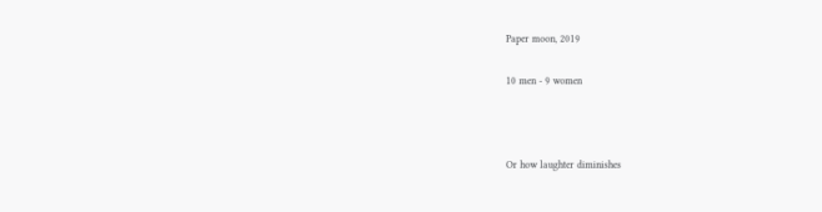Paper moon, 2019

10 men - 9 women



Or how laughter diminishes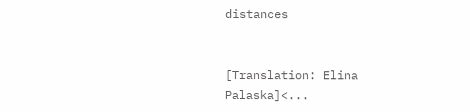distances


[Translation: Elina Palaska]<...